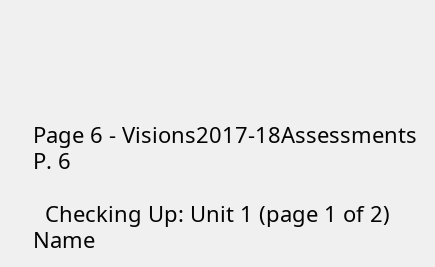Page 6 - Visions2017-18Assessments
P. 6

  Checking Up: Unit 1 (page 1 of 2) Name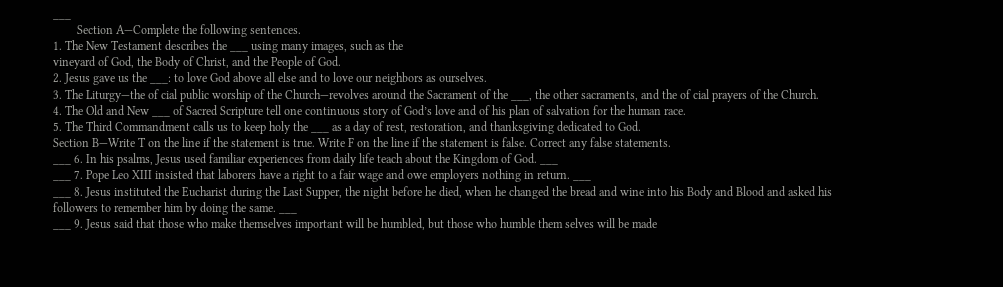___
        Section A—Complete the following sentences.
1. The New Testament describes the ___ using many images, such as the
vineyard of God, the Body of Christ, and the People of God.
2. Jesus gave us the ___: to love God above all else and to love our neighbors as ourselves.
3. The Liturgy—the of cial public worship of the Church—revolves around the Sacrament of the ___, the other sacraments, and the of cial prayers of the Church.
4. The Old and New ___ of Sacred Scripture tell one continuous story of God’s love and of his plan of salvation for the human race.
5. The Third Commandment calls us to keep holy the ___ as a day of rest, restoration, and thanksgiving dedicated to God.
Section B—Write T on the line if the statement is true. Write F on the line if the statement is false. Correct any false statements.
___ 6. In his psalms, Jesus used familiar experiences from daily life teach about the Kingdom of God. ___
___ 7. Pope Leo XIII insisted that laborers have a right to a fair wage and owe employers nothing in return. ___
___ 8. Jesus instituted the Eucharist during the Last Supper, the night before he died, when he changed the bread and wine into his Body and Blood and asked his followers to remember him by doing the same. ___
___ 9. Jesus said that those who make themselves important will be humbled, but those who humble them selves will be made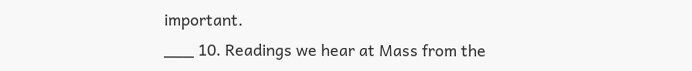important.
___ 10. Readings we hear at Mass from the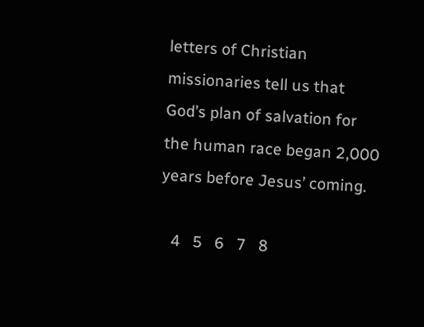letters of Christian missionaries tell us that God’s plan of salvation for the human race began 2,000 years before Jesus’ coming.

   4   5   6   7   8